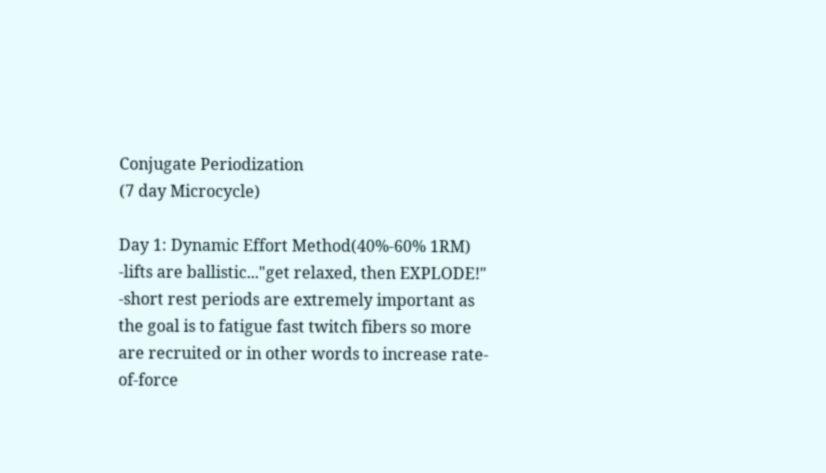Conjugate Periodization
(7 day Microcycle)

Day 1: Dynamic Effort Method(40%-60% 1RM)
-lifts are ballistic..."get relaxed, then EXPLODE!"
-short rest periods are extremely important as the goal is to fatigue fast twitch fibers so more are recruited or in other words to increase rate-of-force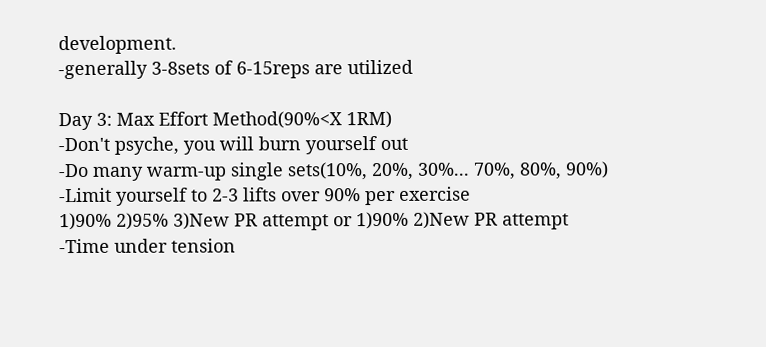development.
-generally 3-8sets of 6-15reps are utilized

Day 3: Max Effort Method(90%<X 1RM)
-Don't psyche, you will burn yourself out
-Do many warm-up single sets(10%, 20%, 30%... 70%, 80%, 90%)
-Limit yourself to 2-3 lifts over 90% per exercise
1)90% 2)95% 3)New PR attempt or 1)90% 2)New PR attempt
-Time under tension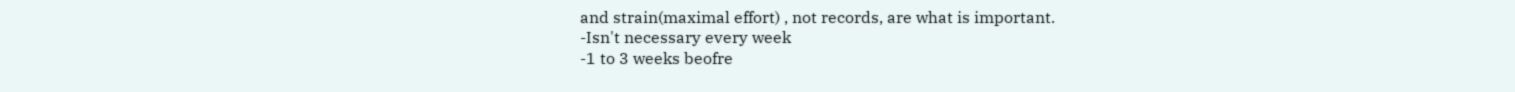and strain(maximal effort) , not records, are what is important.
-Isn't necessary every week
-1 to 3 weeks beofre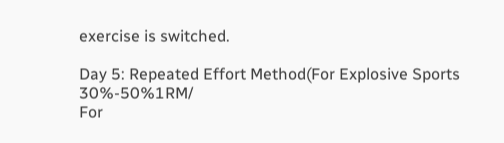exercise is switched.

Day 5: Repeated Effort Method(For Explosive Sports 30%-50%1RM/
For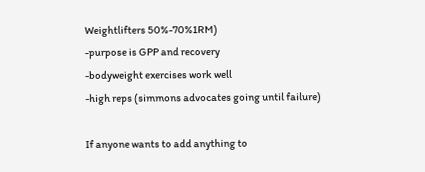Weightlifters 50%-70%1RM)
-purpose is GPP and recovery
-bodyweight exercises work well
-high reps (simmons advocates going until failure)

If anyone wants to add anything to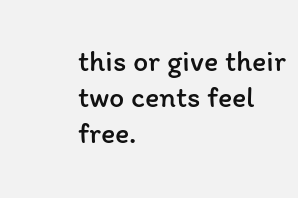this or give their two cents feel free.